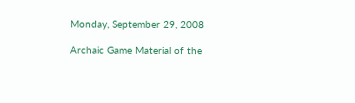Monday, September 29, 2008

Archaic Game Material of the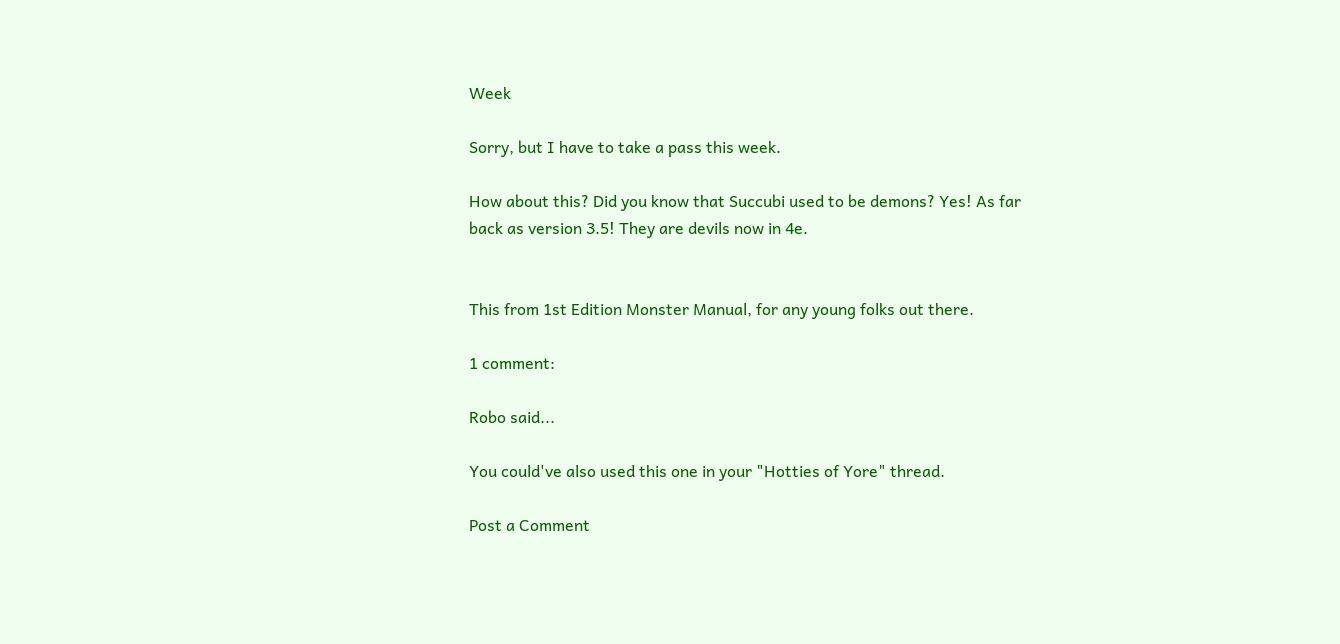Week

Sorry, but I have to take a pass this week.

How about this? Did you know that Succubi used to be demons? Yes! As far back as version 3.5! They are devils now in 4e.


This from 1st Edition Monster Manual, for any young folks out there.

1 comment:

Robo said...

You could've also used this one in your "Hotties of Yore" thread.

Post a Comment